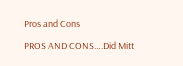Pros and Cons

PROS AND CONS….Did Mitt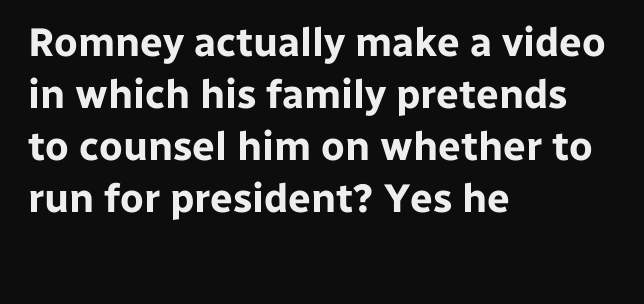Romney actually make a video in which his family pretends to counsel him on whether to run for president? Yes he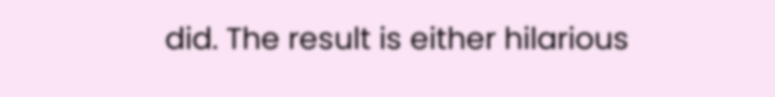did. The result is either hilarious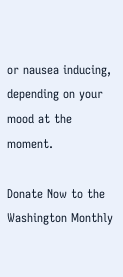or nausea inducing, depending on your mood at the moment.

Donate Now to the Washington Monthly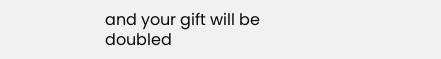and your gift will be doubled